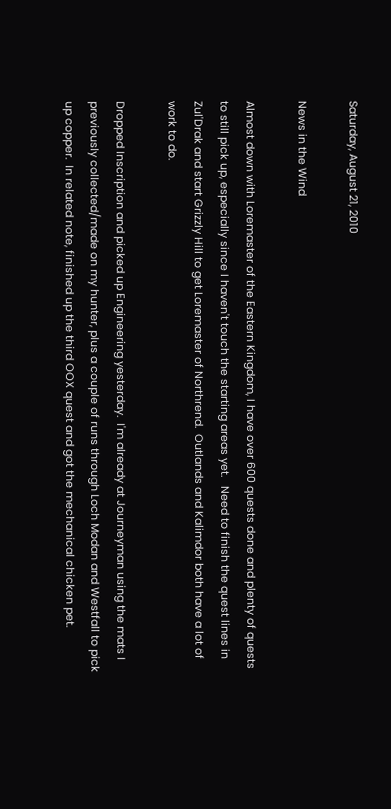Saturday, August 21, 2010

News in the Wind

Almost down with Loremaster of the Eastern Kingdom, I have over 600 quests done and plenty of quests to still pick up, especially since I haven't touch the starting areas yet.   Need to finish the quest lines in Zul'Drak and start Grizzly Hill to get Loremaster of Northrend.  Outlands and Kalimdor both have a lot of work to do.

Dropped Inscription and picked up Engineering yesterday.  I'm already at Journeyman using the mats I previously collected/made on my hunter, plus a couple of runs through Loch Modan and Westfall to pick up copper.  In related note, finished up the third OOX quest and got the mechanical chicken pet.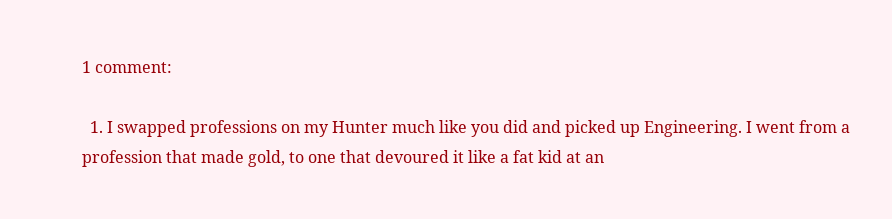1 comment:

  1. I swapped professions on my Hunter much like you did and picked up Engineering. I went from a profession that made gold, to one that devoured it like a fat kid at an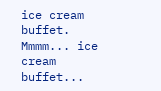ice cream buffet. Mmmm... ice cream buffet...